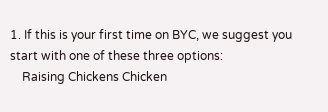1. If this is your first time on BYC, we suggest you start with one of these three options:
    Raising Chickens Chicken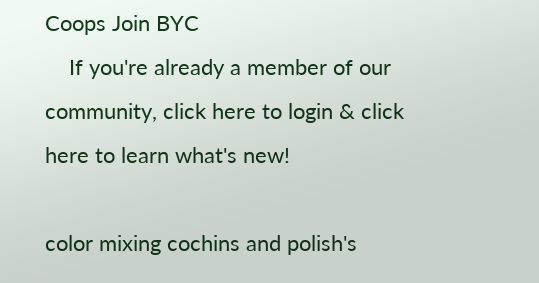Coops Join BYC
    If you're already a member of our community, click here to login & click here to learn what's new!

color mixing cochins and polish's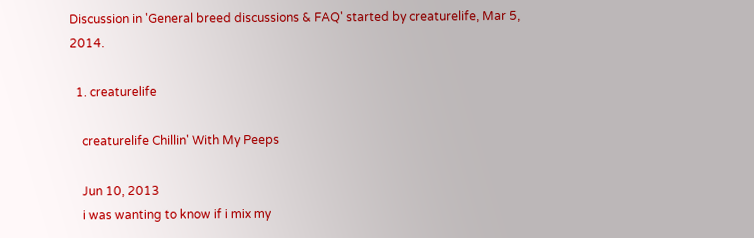Discussion in 'General breed discussions & FAQ' started by creaturelife, Mar 5, 2014.

  1. creaturelife

    creaturelife Chillin' With My Peeps

    Jun 10, 2013
    i was wanting to know if i mix my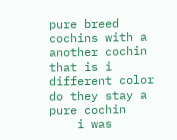pure breed cochins with a another cochin that is i different color do they stay a pure cochin
    i was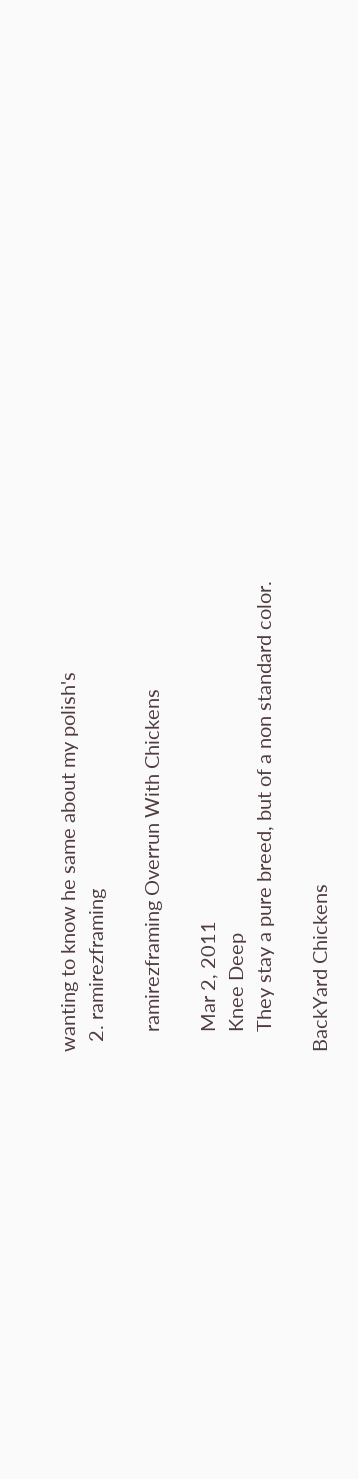wanting to know he same about my polish's
  2. ramirezframing

    ramirezframing Overrun With Chickens

    Mar 2, 2011
    Knee Deep
    They stay a pure breed, but of a non standard color.

BackYard Chickens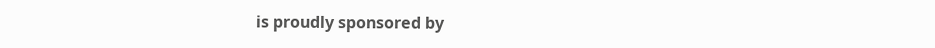is proudly sponsored by